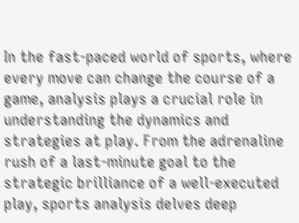In the fast-paced world of sports, where every move can change the course of a game, analysis plays a crucial role in understanding the dynamics and strategies at play. From the adrenaline rush of a last-minute goal to the strategic brilliance of a well-executed play, sports analysis delves deep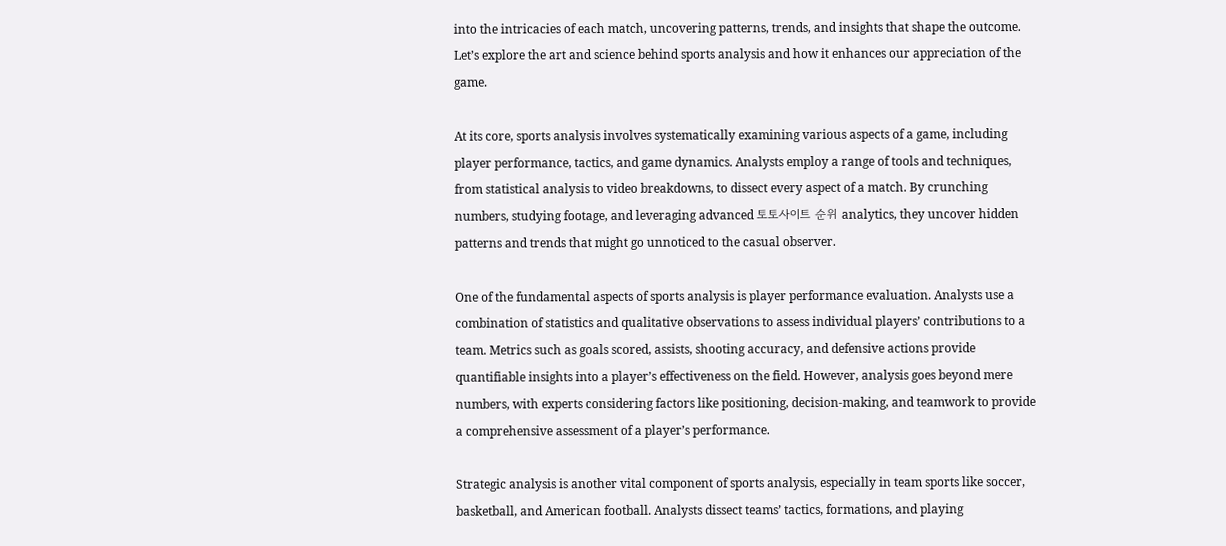into the intricacies of each match, uncovering patterns, trends, and insights that shape the outcome. Let’s explore the art and science behind sports analysis and how it enhances our appreciation of the game.

At its core, sports analysis involves systematically examining various aspects of a game, including player performance, tactics, and game dynamics. Analysts employ a range of tools and techniques, from statistical analysis to video breakdowns, to dissect every aspect of a match. By crunching numbers, studying footage, and leveraging advanced 토토사이트 순위 analytics, they uncover hidden patterns and trends that might go unnoticed to the casual observer.

One of the fundamental aspects of sports analysis is player performance evaluation. Analysts use a combination of statistics and qualitative observations to assess individual players’ contributions to a team. Metrics such as goals scored, assists, shooting accuracy, and defensive actions provide quantifiable insights into a player’s effectiveness on the field. However, analysis goes beyond mere numbers, with experts considering factors like positioning, decision-making, and teamwork to provide a comprehensive assessment of a player’s performance.

Strategic analysis is another vital component of sports analysis, especially in team sports like soccer, basketball, and American football. Analysts dissect teams’ tactics, formations, and playing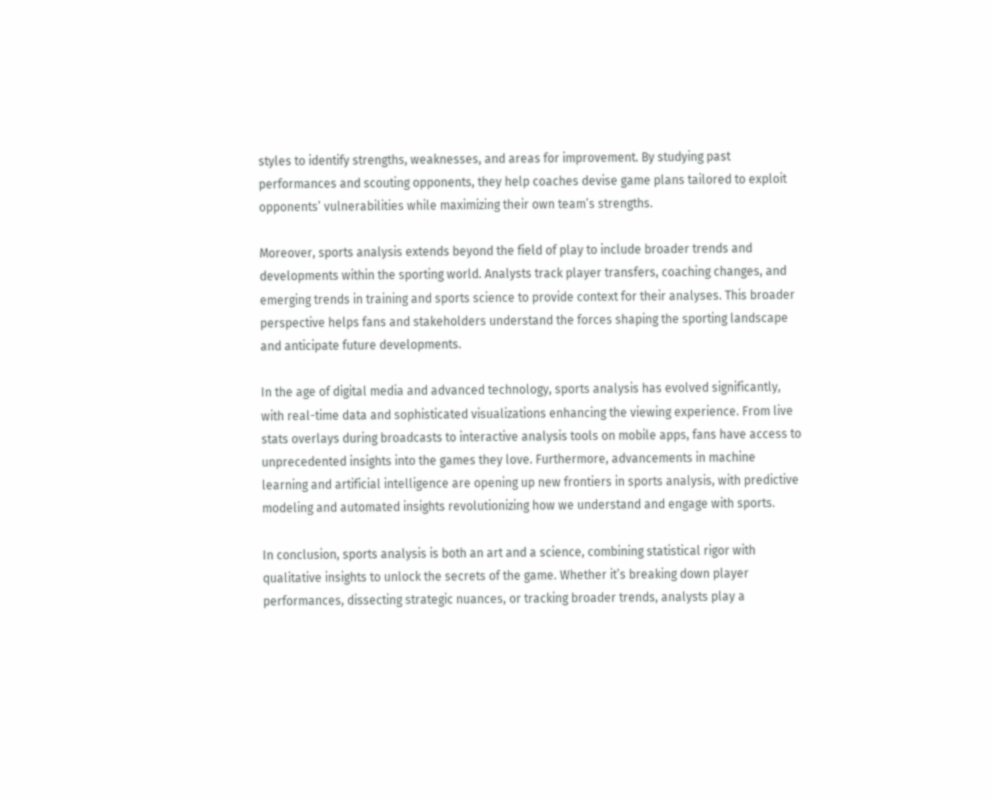styles to identify strengths, weaknesses, and areas for improvement. By studying past performances and scouting opponents, they help coaches devise game plans tailored to exploit opponents’ vulnerabilities while maximizing their own team’s strengths.

Moreover, sports analysis extends beyond the field of play to include broader trends and developments within the sporting world. Analysts track player transfers, coaching changes, and emerging trends in training and sports science to provide context for their analyses. This broader perspective helps fans and stakeholders understand the forces shaping the sporting landscape and anticipate future developments.

In the age of digital media and advanced technology, sports analysis has evolved significantly, with real-time data and sophisticated visualizations enhancing the viewing experience. From live stats overlays during broadcasts to interactive analysis tools on mobile apps, fans have access to unprecedented insights into the games they love. Furthermore, advancements in machine learning and artificial intelligence are opening up new frontiers in sports analysis, with predictive modeling and automated insights revolutionizing how we understand and engage with sports.

In conclusion, sports analysis is both an art and a science, combining statistical rigor with qualitative insights to unlock the secrets of the game. Whether it’s breaking down player performances, dissecting strategic nuances, or tracking broader trends, analysts play a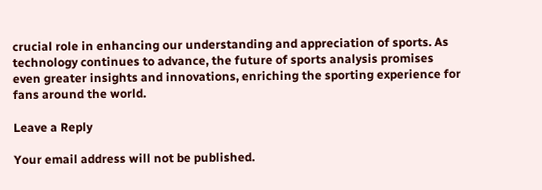crucial role in enhancing our understanding and appreciation of sports. As technology continues to advance, the future of sports analysis promises even greater insights and innovations, enriching the sporting experience for fans around the world.

Leave a Reply

Your email address will not be published.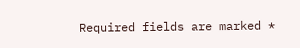Required fields are marked *